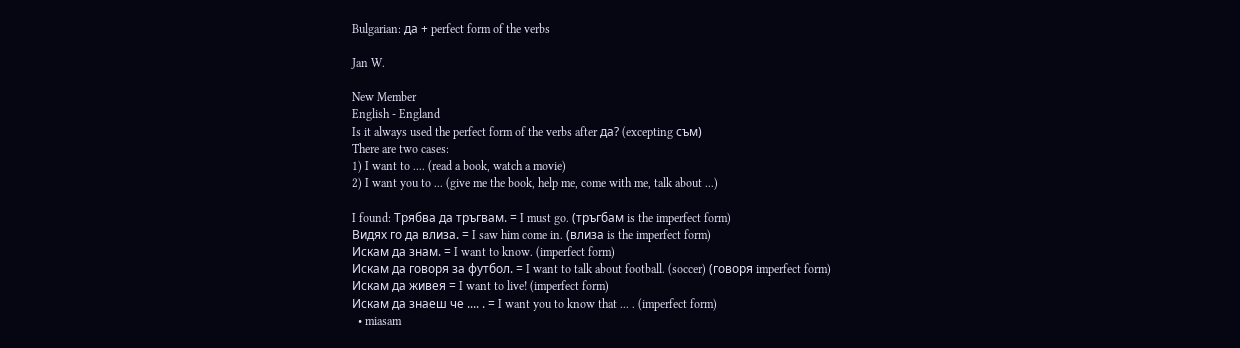Bulgarian: да + perfect form of the verbs

Jan W.

New Member
English - England
Is it always used the perfect form of the verbs after да? (excepting съм)
There are two cases:
1) I want to .... (read a book, watch a movie)
2) I want you to ... (give me the book, help me, come with me, talk about ...)

I found: Трябва да тръгвам. = I must go. (тръгбам is the imperfect form)
Видях го да влиза. = I saw him come in. (влиза is the imperfect form)
Искам да знам. = I want to know. (imperfect form)
Искам да говоря за футбол. = I want to talk about football. (soccer) (говоря imperfect form)
Искам да живея = I want to live! (imperfect form)
Искам да знаеш че .... . = I want you to know that ... . (imperfect form)
  • miasam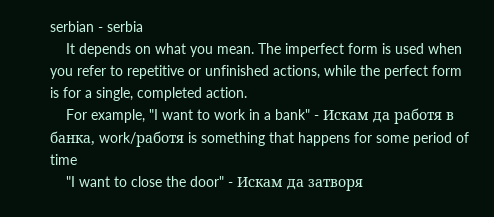serbian - serbia
    It depends on what you mean. The imperfect form is used when you refer to repetitive or unfinished actions, while the perfect form is for a single, completed action.
    For example, "I want to work in a bank" - Искам да работя в банка, work/работя is something that happens for some period of time
    "I want to close the door" - Искам да затворя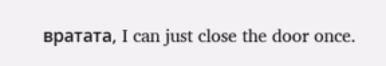вратата, I can just close the door once.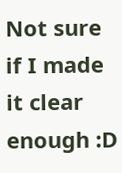Not sure if I made it clear enough :D